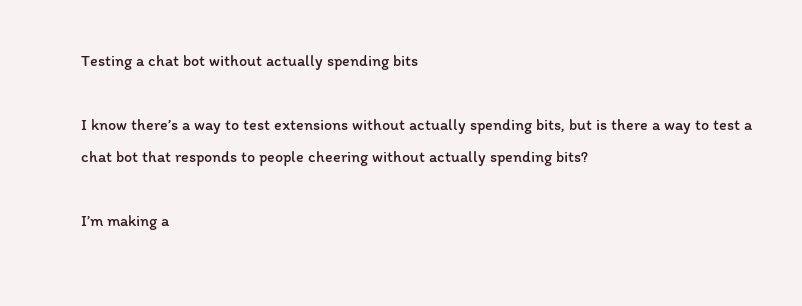Testing a chat bot without actually spending bits

I know there’s a way to test extensions without actually spending bits, but is there a way to test a chat bot that responds to people cheering without actually spending bits?

I’m making a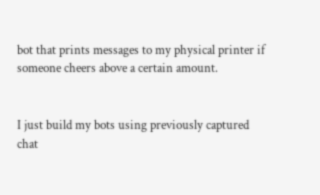bot that prints messages to my physical printer if someone cheers above a certain amount.


I just build my bots using previously captured chat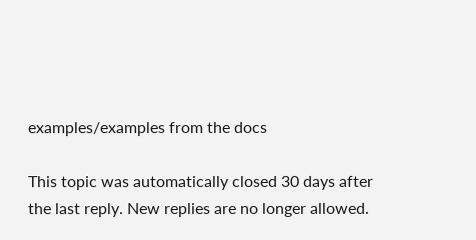examples/examples from the docs

This topic was automatically closed 30 days after the last reply. New replies are no longer allowed.